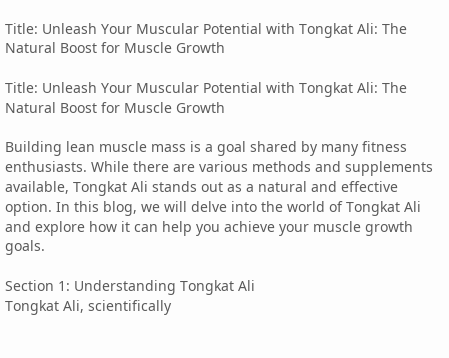Title: Unleash Your Muscular Potential with Tongkat Ali: The Natural Boost for Muscle Growth

Title: Unleash Your Muscular Potential with Tongkat Ali: The Natural Boost for Muscle Growth

Building lean muscle mass is a goal shared by many fitness enthusiasts. While there are various methods and supplements available, Tongkat Ali stands out as a natural and effective option. In this blog, we will delve into the world of Tongkat Ali and explore how it can help you achieve your muscle growth goals.

Section 1: Understanding Tongkat Ali
Tongkat Ali, scientifically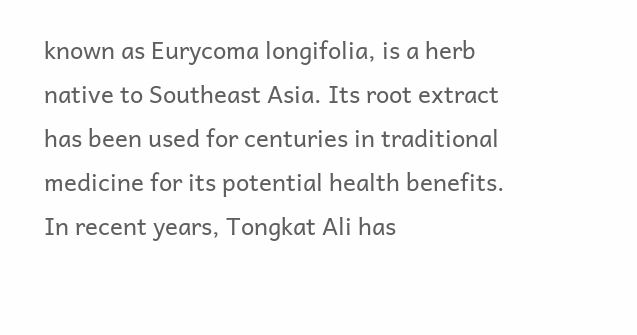known as Eurycoma longifolia, is a herb native to Southeast Asia. Its root extract has been used for centuries in traditional medicine for its potential health benefits. In recent years, Tongkat Ali has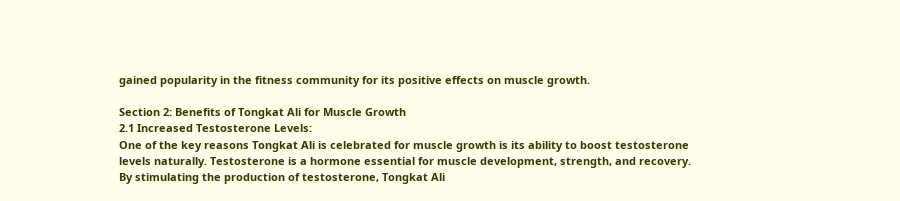gained popularity in the fitness community for its positive effects on muscle growth.

Section 2: Benefits of Tongkat Ali for Muscle Growth
2.1 Increased Testosterone Levels:
One of the key reasons Tongkat Ali is celebrated for muscle growth is its ability to boost testosterone levels naturally. Testosterone is a hormone essential for muscle development, strength, and recovery. By stimulating the production of testosterone, Tongkat Ali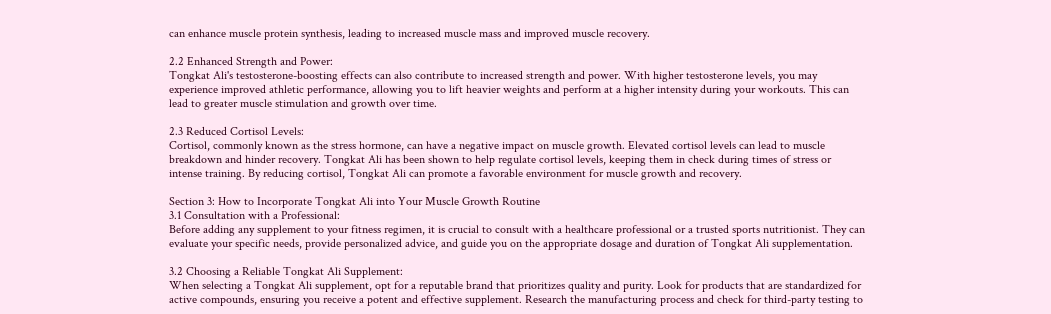can enhance muscle protein synthesis, leading to increased muscle mass and improved muscle recovery.

2.2 Enhanced Strength and Power:
Tongkat Ali's testosterone-boosting effects can also contribute to increased strength and power. With higher testosterone levels, you may experience improved athletic performance, allowing you to lift heavier weights and perform at a higher intensity during your workouts. This can lead to greater muscle stimulation and growth over time.

2.3 Reduced Cortisol Levels:
Cortisol, commonly known as the stress hormone, can have a negative impact on muscle growth. Elevated cortisol levels can lead to muscle breakdown and hinder recovery. Tongkat Ali has been shown to help regulate cortisol levels, keeping them in check during times of stress or intense training. By reducing cortisol, Tongkat Ali can promote a favorable environment for muscle growth and recovery.

Section 3: How to Incorporate Tongkat Ali into Your Muscle Growth Routine
3.1 Consultation with a Professional:
Before adding any supplement to your fitness regimen, it is crucial to consult with a healthcare professional or a trusted sports nutritionist. They can evaluate your specific needs, provide personalized advice, and guide you on the appropriate dosage and duration of Tongkat Ali supplementation.

3.2 Choosing a Reliable Tongkat Ali Supplement:
When selecting a Tongkat Ali supplement, opt for a reputable brand that prioritizes quality and purity. Look for products that are standardized for active compounds, ensuring you receive a potent and effective supplement. Research the manufacturing process and check for third-party testing to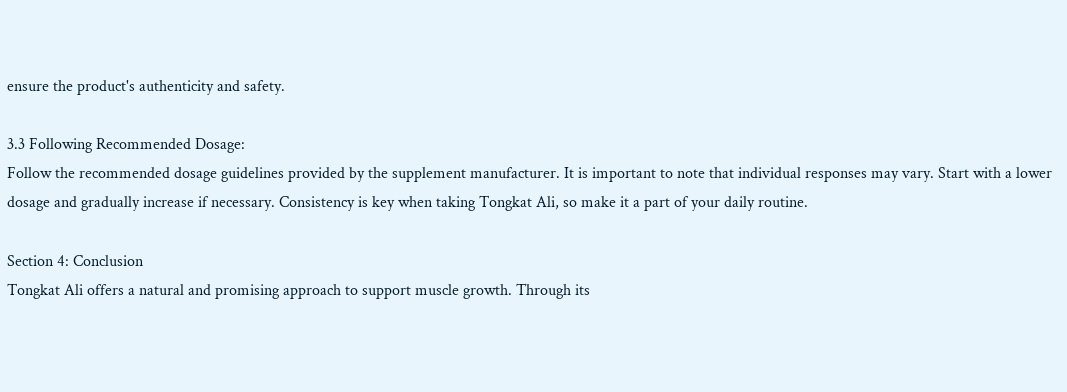ensure the product's authenticity and safety.

3.3 Following Recommended Dosage:
Follow the recommended dosage guidelines provided by the supplement manufacturer. It is important to note that individual responses may vary. Start with a lower dosage and gradually increase if necessary. Consistency is key when taking Tongkat Ali, so make it a part of your daily routine.

Section 4: Conclusion
Tongkat Ali offers a natural and promising approach to support muscle growth. Through its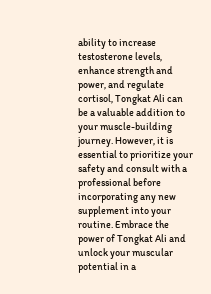ability to increase testosterone levels, enhance strength and power, and regulate cortisol, Tongkat Ali can be a valuable addition to your muscle-building journey. However, it is essential to prioritize your safety and consult with a professional before incorporating any new supplement into your routine. Embrace the power of Tongkat Ali and unlock your muscular potential in a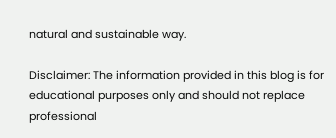natural and sustainable way.

Disclaimer: The information provided in this blog is for educational purposes only and should not replace professional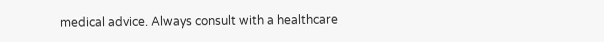medical advice. Always consult with a healthcare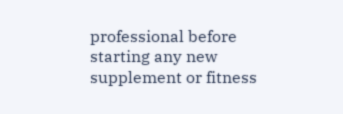professional before starting any new supplement or fitness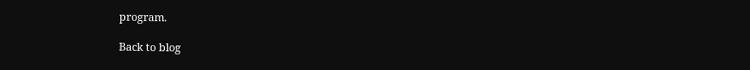program.

Back to blog